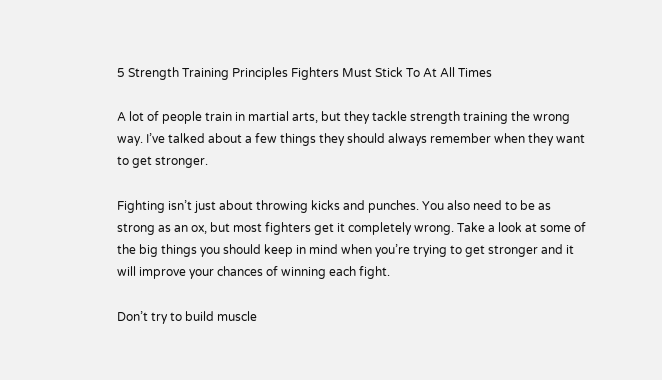5 Strength Training Principles Fighters Must Stick To At All Times

A lot of people train in martial arts, but they tackle strength training the wrong way. I’ve talked about a few things they should always remember when they want to get stronger.

Fighting isn’t just about throwing kicks and punches. You also need to be as strong as an ox, but most fighters get it completely wrong. Take a look at some of the big things you should keep in mind when you’re trying to get stronger and it will improve your chances of winning each fight.

Don’t try to build muscle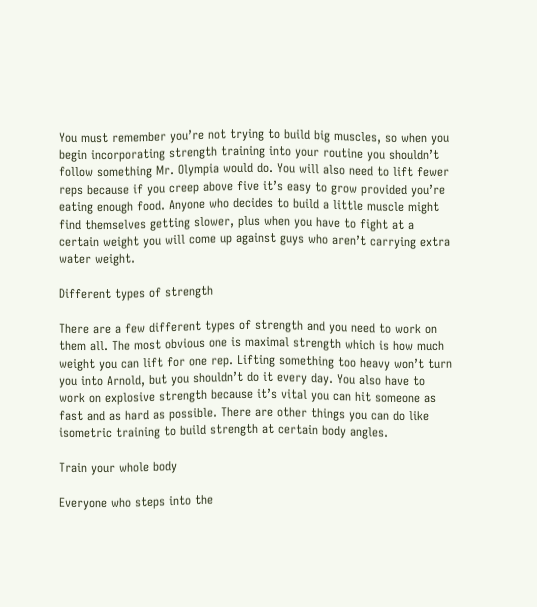You must remember you’re not trying to build big muscles, so when you begin incorporating strength training into your routine you shouldn’t follow something Mr. Olympia would do. You will also need to lift fewer reps because if you creep above five it’s easy to grow provided you’re eating enough food. Anyone who decides to build a little muscle might find themselves getting slower, plus when you have to fight at a certain weight you will come up against guys who aren’t carrying extra water weight.

Different types of strength

There are a few different types of strength and you need to work on them all. The most obvious one is maximal strength which is how much weight you can lift for one rep. Lifting something too heavy won’t turn you into Arnold, but you shouldn’t do it every day. You also have to work on explosive strength because it’s vital you can hit someone as fast and as hard as possible. There are other things you can do like isometric training to build strength at certain body angles.

Train your whole body

Everyone who steps into the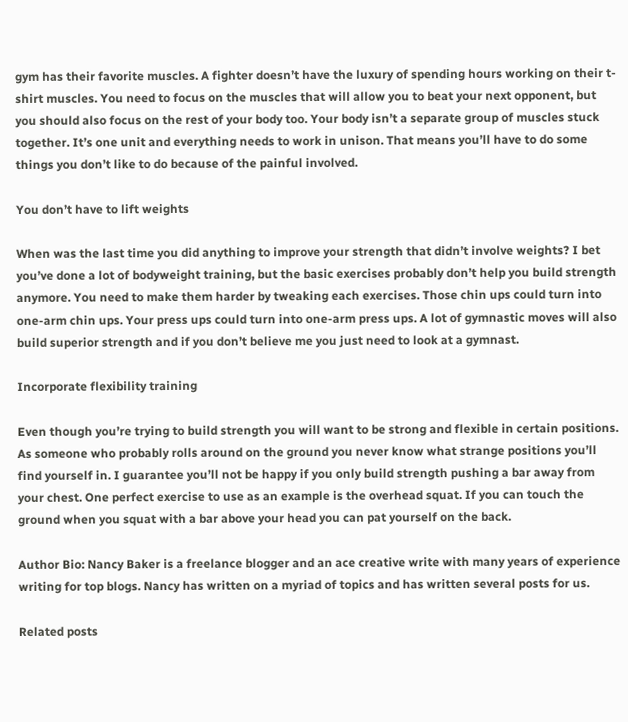gym has their favorite muscles. A fighter doesn’t have the luxury of spending hours working on their t-shirt muscles. You need to focus on the muscles that will allow you to beat your next opponent, but you should also focus on the rest of your body too. Your body isn’t a separate group of muscles stuck together. It’s one unit and everything needs to work in unison. That means you’ll have to do some things you don’t like to do because of the painful involved.

You don’t have to lift weights

When was the last time you did anything to improve your strength that didn’t involve weights? I bet you’ve done a lot of bodyweight training, but the basic exercises probably don’t help you build strength anymore. You need to make them harder by tweaking each exercises. Those chin ups could turn into one-arm chin ups. Your press ups could turn into one-arm press ups. A lot of gymnastic moves will also build superior strength and if you don’t believe me you just need to look at a gymnast.

Incorporate flexibility training

Even though you’re trying to build strength you will want to be strong and flexible in certain positions. As someone who probably rolls around on the ground you never know what strange positions you’ll find yourself in. I guarantee you’ll not be happy if you only build strength pushing a bar away from your chest. One perfect exercise to use as an example is the overhead squat. If you can touch the ground when you squat with a bar above your head you can pat yourself on the back.

Author Bio: Nancy Baker is a freelance blogger and an ace creative write with many years of experience writing for top blogs. Nancy has written on a myriad of topics and has written several posts for us.

Related posts